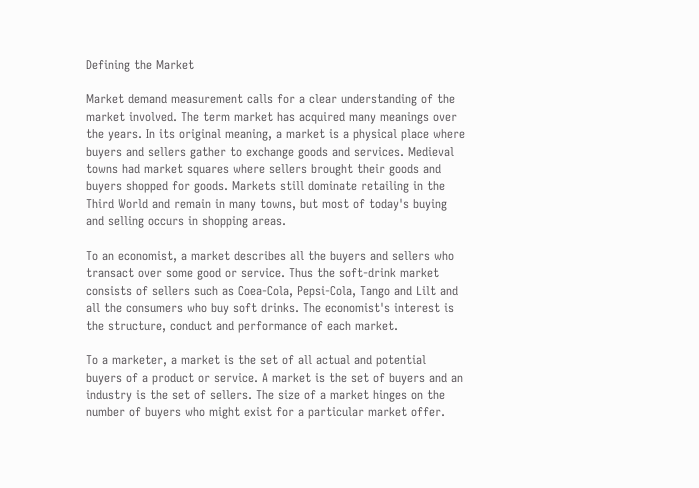Defining the Market

Market demand measurement calls for a clear understanding of the market involved. The term market has acquired many meanings over the years. In its original meaning, a market is a physical place where buyers and sellers gather to exchange goods and services. Medieval towns had market squares where sellers brought their goods and buyers shopped for goods. Markets still dominate retailing in the Third World and remain in many towns, but most of today's buying and selling occurs in shopping areas.

To an economist, a market describes all the buyers and sellers who transact over some good or service. Thus the soft-drink market consists of sellers such as Coea-Cola, Pepsi-Cola, Tango and Lilt and all the consumers who buy soft drinks. The economist's interest is the structure, conduct and performance of each market.

To a marketer, a market is the set of all actual and potential buyers of a product or service. A market is the set of buyers and an industry is the set of sellers. The size of a market hinges on the number of buyers who might exist for a particular market offer.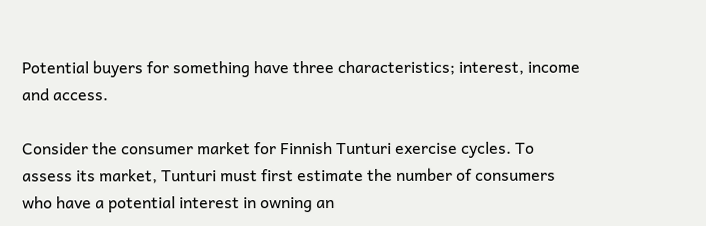Potential buyers for something have three characteristics; interest, income and access.

Consider the consumer market for Finnish Tunturi exercise cycles. To assess its market, Tunturi must first estimate the number of consumers who have a potential interest in owning an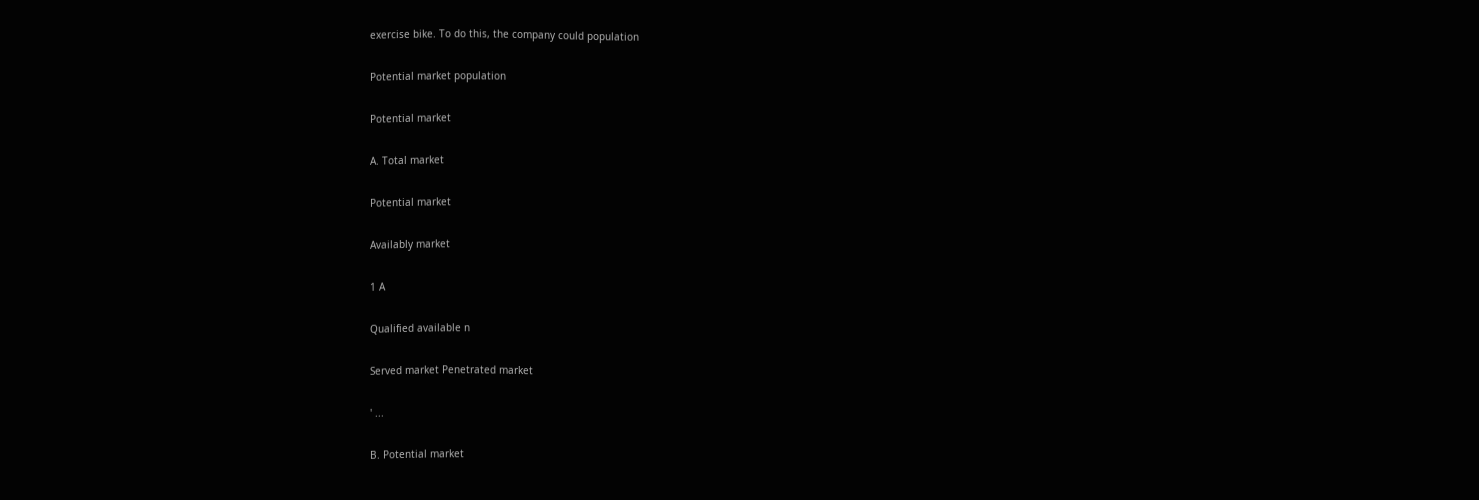exercise bike. To do this, the company could population

Potential market population

Potential market

A. Total market

Potential market

Availably market

1 A

Qualified available n

Served market Penetrated market

' ...

B. Potential market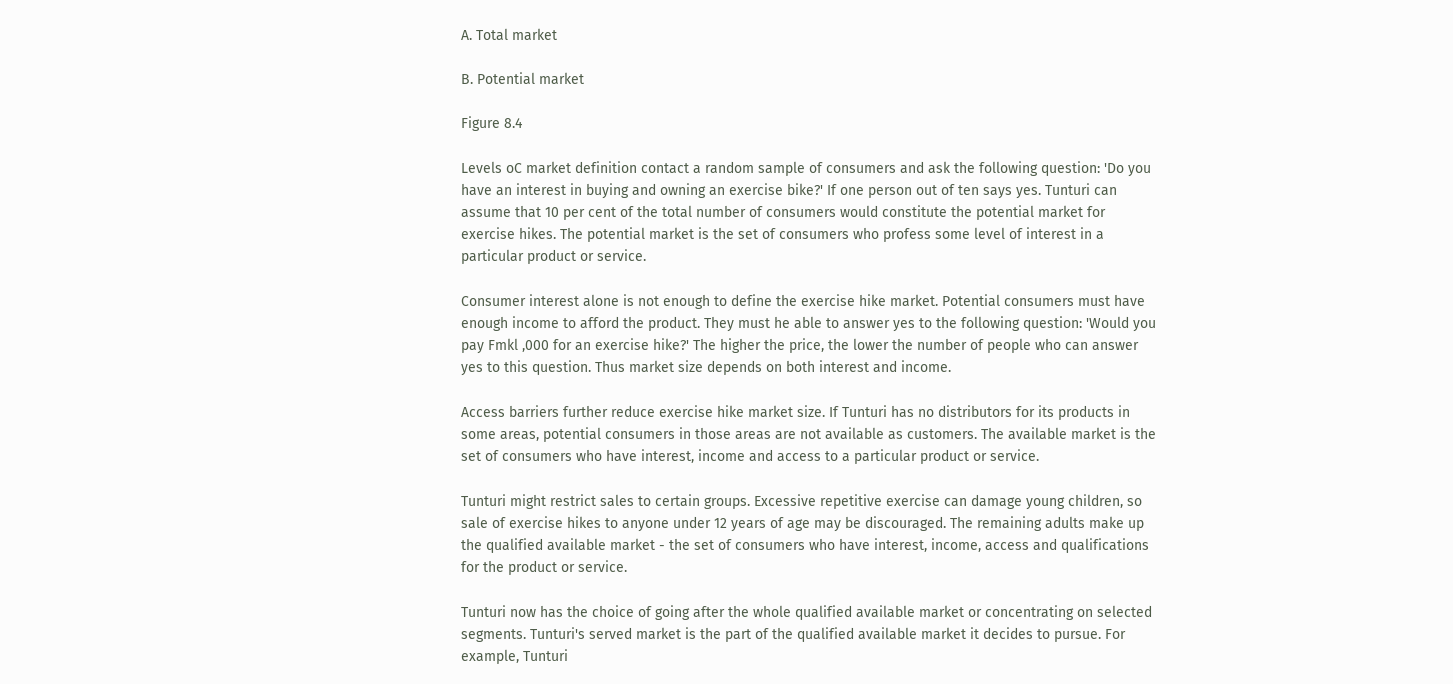A. Total market

B. Potential market

Figure 8.4

Levels oC market definition contact a random sample of consumers and ask the following question: 'Do you have an interest in buying and owning an exercise bike?' If one person out of ten says yes. Tunturi can assume that 10 per cent of the total number of consumers would constitute the potential market for exercise hikes. The potential market is the set of consumers who profess some level of interest in a particular product or service.

Consumer interest alone is not enough to define the exercise hike market. Potential consumers must have enough income to afford the product. They must he able to answer yes to the following question: 'Would you pay Fmkl ,000 for an exercise hike?' The higher the price, the lower the number of people who can answer yes to this question. Thus market size depends on both interest and income.

Access barriers further reduce exercise hike market size. If Tunturi has no distributors for its products in some areas, potential consumers in those areas are not available as customers. The available market is the set of consumers who have interest, income and access to a particular product or service.

Tunturi might restrict sales to certain groups. Excessive repetitive exercise can damage young children, so sale of exercise hikes to anyone under 12 years of age may be discouraged. The remaining adults make up the qualified available market - the set of consumers who have interest, income, access and qualifications for the product or service.

Tunturi now has the choice of going after the whole qualified available market or concentrating on selected segments. Tunturi's served market is the part of the qualified available market it decides to pursue. For example, Tunturi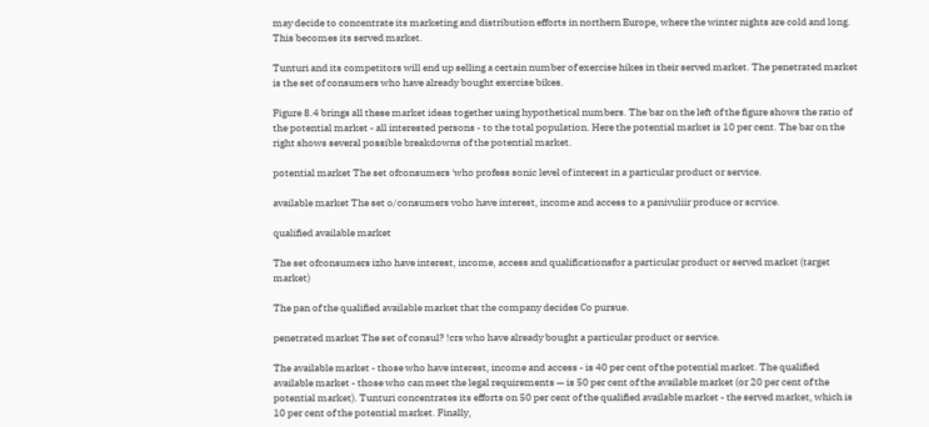may decide to concentrate its marketing and distribution efforts in northern Europe, where the winter nights are cold and long. This becomes its served market.

Tunturi and its competitors will end up selling a certain number of exercise hikes in their served market. The penetrated market is the set of consumers who have already bought exercise bikes.

Figure 8.4 brings all these market ideas together using hypothetical numbers. The bar on the left of the figure shows the ratio of the potential market - all interested persons - to the total population. Here the potential market is 10 per cent. The bar on the right shows several possible breakdowns of the potential market.

potential market The set ofconsumers 'who profess sonic level of interest in a particular product or service.

available market The set o/consumers voho have interest, income and access to a panivuliir produce or scrvice.

qualified available market

The set ofconsumers izho have interest, income, access and qualificationsfor a particular product or served market (target market)

The pan of the qualified available market that the company decides Co pursue.

penetrated market The set of consul? !crs who have already bought a particular product or service.

The available market - those who have interest, income and access - is 40 per cent of the potential market. The qualified available market - those who can meet the legal requirements — is 50 per cent of the available market (or 20 per cent of the potential market). Tunturi concentrates its efforts on 50 per cent of the qualified available market - the served market, which is 10 per cent of the potential market. Finally,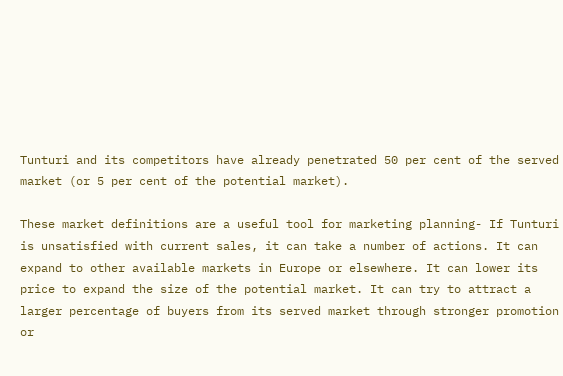Tunturi and its competitors have already penetrated 50 per cent of the served market (or 5 per cent of the potential market).

These market definitions are a useful tool for marketing planning- If Tunturi is unsatisfied with current sales, it can take a number of actions. It can expand to other available markets in Europe or elsewhere. It can lower its price to expand the size of the potential market. It can try to attract a larger percentage of buyers from its served market through stronger promotion or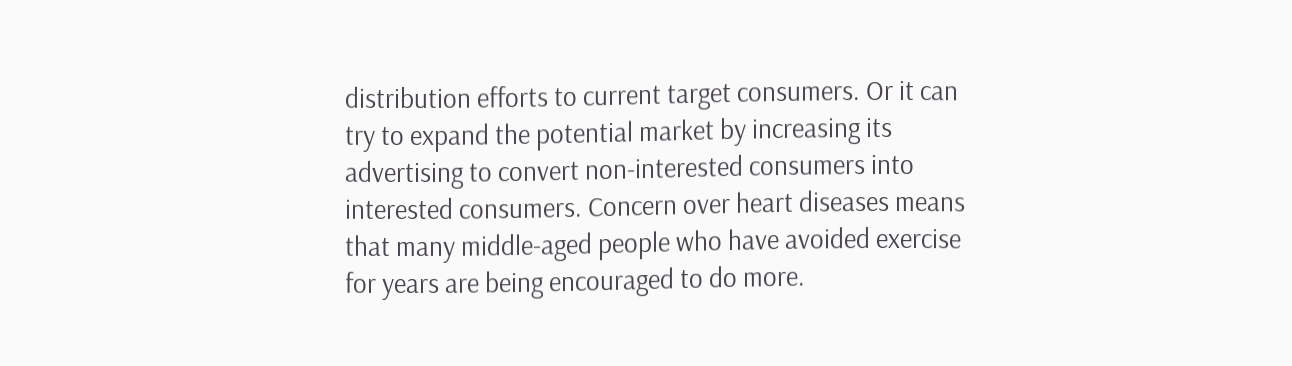distribution efforts to current target consumers. Or it can try to expand the potential market by increasing its advertising to convert non-interested consumers into interested consumers. Concern over heart diseases means that many middle-aged people who have avoided exercise for years are being encouraged to do more.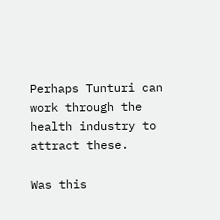Perhaps Tunturi can work through the health industry to attract these.

Was this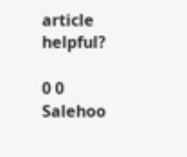article helpful?

0 0
Salehoo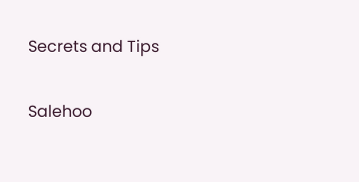Secrets and Tips

Salehoo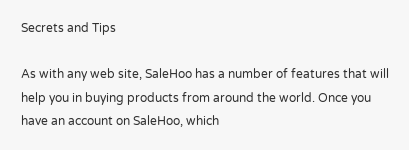Secrets and Tips

As with any web site, SaleHoo has a number of features that will help you in buying products from around the world. Once you have an account on SaleHoo, which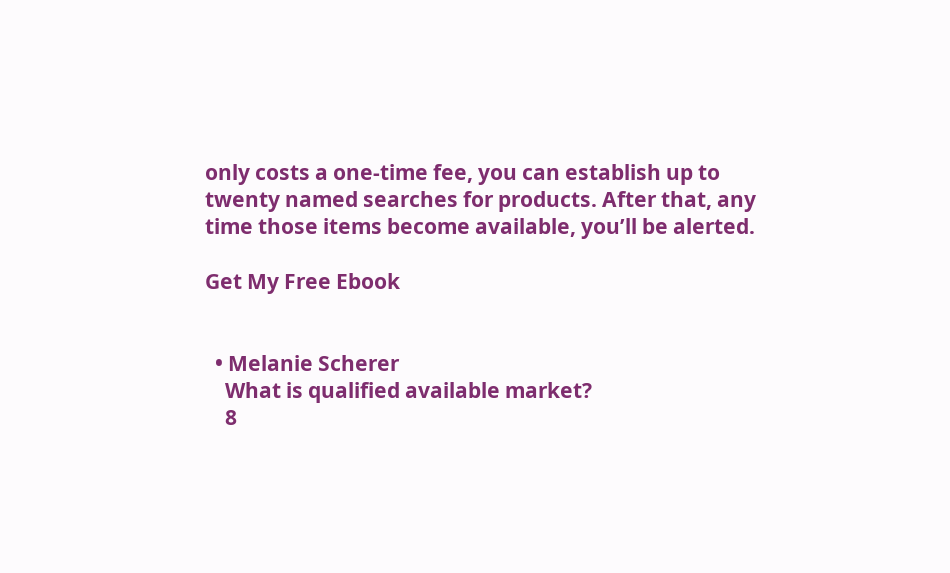only costs a one-time fee, you can establish up to twenty named searches for products. After that, any time those items become available, you’ll be alerted.

Get My Free Ebook


  • Melanie Scherer
    What is qualified available market?
    8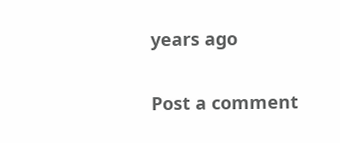years ago

Post a comment